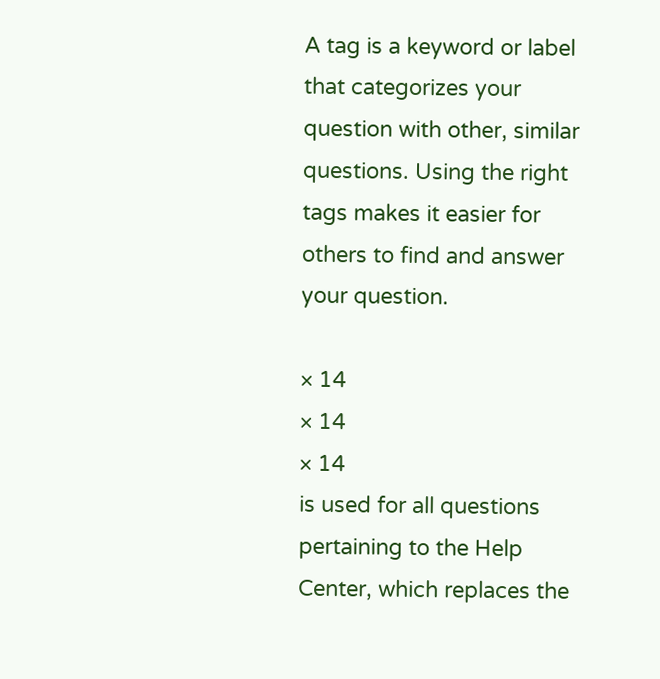A tag is a keyword or label that categorizes your question with other, similar questions. Using the right tags makes it easier for others to find and answer your question.

× 14
× 14
× 14
is used for all questions pertaining to the Help Center, which replaces the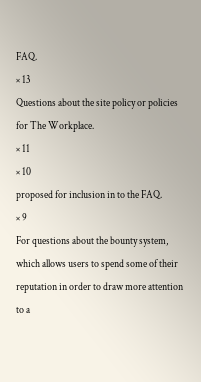FAQ.
× 13
Questions about the site policy or policies for The Workplace.
× 11
× 10
proposed for inclusion in to the FAQ.
× 9
For questions about the bounty system, which allows users to spend some of their reputation in order to draw more attention to a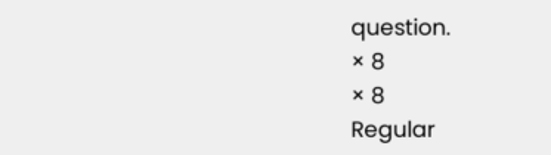question.
× 8
× 8
Regular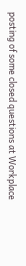posting of some closed questions at Workplace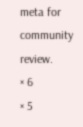meta for community review.
× 6
× 5